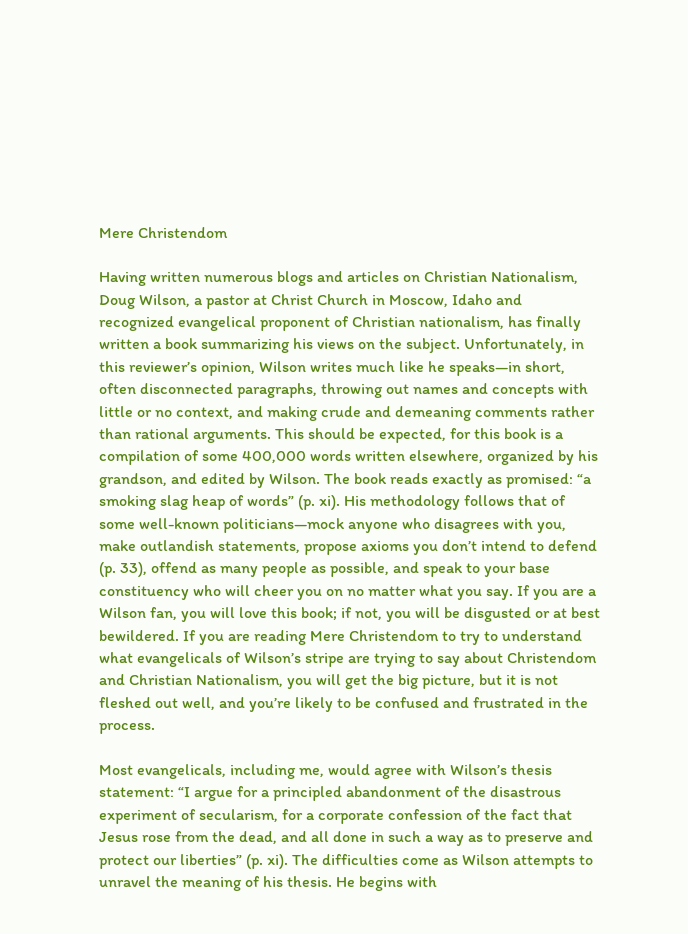Mere Christendom

Having written numerous blogs and articles on Christian Nationalism, Doug Wilson, a pastor at Christ Church in Moscow, Idaho and recognized evangelical proponent of Christian nationalism, has finally written a book summarizing his views on the subject. Unfortunately, in this reviewer’s opinion, Wilson writes much like he speaks—in short, often disconnected paragraphs, throwing out names and concepts with little or no context, and making crude and demeaning comments rather than rational arguments. This should be expected, for this book is a compilation of some 400,000 words written elsewhere, organized by his grandson, and edited by Wilson. The book reads exactly as promised: “a smoking slag heap of words” (p. xi). His methodology follows that of some well-known politicians—mock anyone who disagrees with you, make outlandish statements, propose axioms you don’t intend to defend (p. 33), offend as many people as possible, and speak to your base constituency who will cheer you on no matter what you say. If you are a Wilson fan, you will love this book; if not, you will be disgusted or at best bewildered. If you are reading Mere Christendom to try to understand what evangelicals of Wilson’s stripe are trying to say about Christendom and Christian Nationalism, you will get the big picture, but it is not fleshed out well, and you’re likely to be confused and frustrated in the process.

Most evangelicals, including me, would agree with Wilson’s thesis statement: “I argue for a principled abandonment of the disastrous experiment of secularism, for a corporate confession of the fact that Jesus rose from the dead, and all done in such a way as to preserve and protect our liberties” (p. xi). The difficulties come as Wilson attempts to unravel the meaning of his thesis. He begins with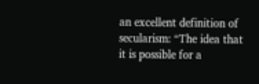an excellent definition of secularism: “The idea that it is possible for a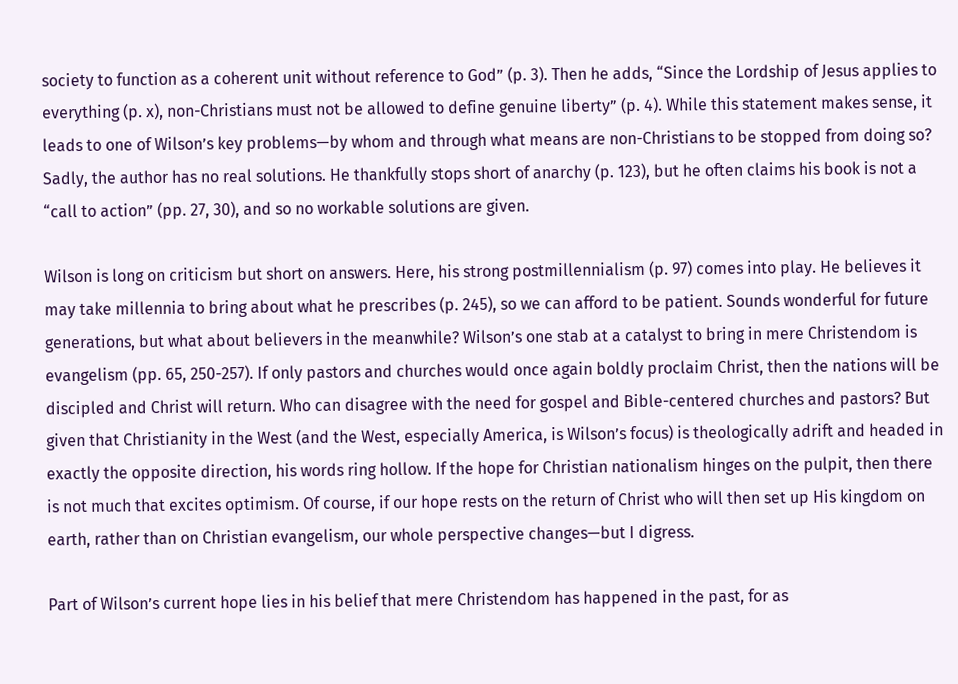society to function as a coherent unit without reference to God” (p. 3). Then he adds, “Since the Lordship of Jesus applies to everything (p. x), non-Christians must not be allowed to define genuine liberty” (p. 4). While this statement makes sense, it leads to one of Wilson’s key problems—by whom and through what means are non-Christians to be stopped from doing so? Sadly, the author has no real solutions. He thankfully stops short of anarchy (p. 123), but he often claims his book is not a “call to action” (pp. 27, 30), and so no workable solutions are given.

Wilson is long on criticism but short on answers. Here, his strong postmillennialism (p. 97) comes into play. He believes it may take millennia to bring about what he prescribes (p. 245), so we can afford to be patient. Sounds wonderful for future generations, but what about believers in the meanwhile? Wilson’s one stab at a catalyst to bring in mere Christendom is evangelism (pp. 65, 250-257). If only pastors and churches would once again boldly proclaim Christ, then the nations will be discipled and Christ will return. Who can disagree with the need for gospel and Bible-centered churches and pastors? But given that Christianity in the West (and the West, especially America, is Wilson’s focus) is theologically adrift and headed in exactly the opposite direction, his words ring hollow. If the hope for Christian nationalism hinges on the pulpit, then there is not much that excites optimism. Of course, if our hope rests on the return of Christ who will then set up His kingdom on earth, rather than on Christian evangelism, our whole perspective changes—but I digress.

Part of Wilson’s current hope lies in his belief that mere Christendom has happened in the past, for as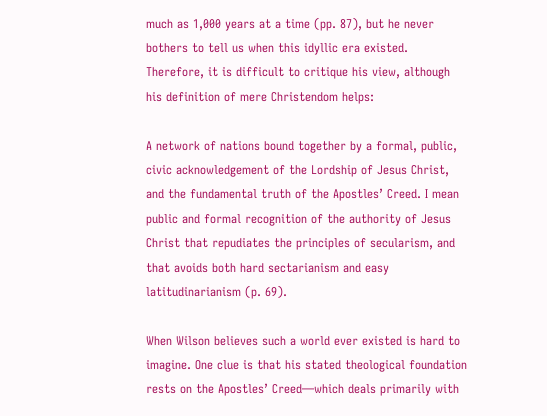much as 1,000 years at a time (pp. 87), but he never bothers to tell us when this idyllic era existed. Therefore, it is difficult to critique his view, although his definition of mere Christendom helps:

A network of nations bound together by a formal, public, civic acknowledgement of the Lordship of Jesus Christ, and the fundamental truth of the Apostles’ Creed. I mean public and formal recognition of the authority of Jesus Christ that repudiates the principles of secularism, and that avoids both hard sectarianism and easy latitudinarianism (p. 69).

When Wilson believes such a world ever existed is hard to imagine. One clue is that his stated theological foundation rests on the Apostles’ Creed—which deals primarily with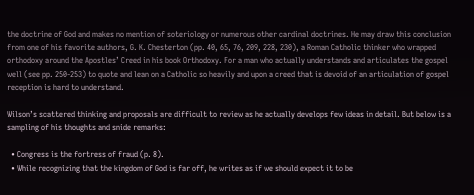the doctrine of God and makes no mention of soteriology or numerous other cardinal doctrines. He may draw this conclusion from one of his favorite authors, G. K. Chesterton (pp. 40, 65, 76, 209, 228, 230), a Roman Catholic thinker who wrapped orthodoxy around the Apostles’ Creed in his book Orthodoxy. For a man who actually understands and articulates the gospel well (see pp. 250-253) to quote and lean on a Catholic so heavily and upon a creed that is devoid of an articulation of gospel reception is hard to understand.

Wilson’s scattered thinking and proposals are difficult to review as he actually develops few ideas in detail. But below is a sampling of his thoughts and snide remarks:

  • Congress is the fortress of fraud (p. 8).
  • While recognizing that the kingdom of God is far off, he writes as if we should expect it to be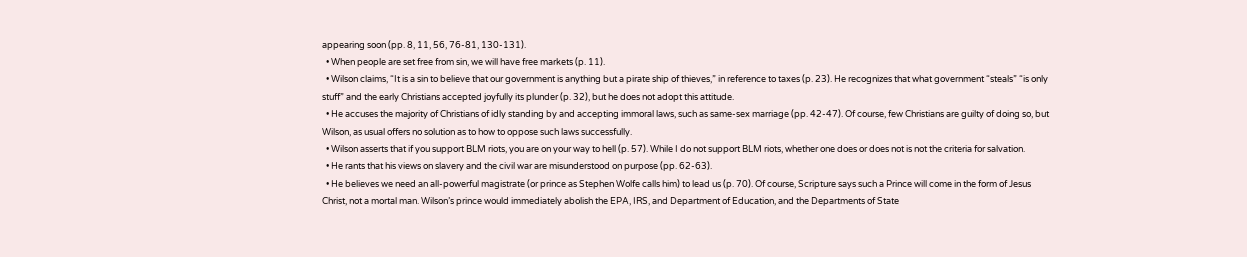appearing soon (pp. 8, 11, 56, 76-81, 130-131).
  • When people are set free from sin, we will have free markets (p. 11).
  • Wilson claims, “It is a sin to believe that our government is anything but a pirate ship of thieves,” in reference to taxes (p. 23). He recognizes that what government “steals” “is only stuff” and the early Christians accepted joyfully its plunder (p. 32), but he does not adopt this attitude.
  • He accuses the majority of Christians of idly standing by and accepting immoral laws, such as same-sex marriage (pp. 42-47). Of course, few Christians are guilty of doing so, but Wilson, as usual offers no solution as to how to oppose such laws successfully.
  • Wilson asserts that if you support BLM riots, you are on your way to hell (p. 57). While I do not support BLM riots, whether one does or does not is not the criteria for salvation.
  • He rants that his views on slavery and the civil war are misunderstood on purpose (pp. 62-63).
  • He believes we need an all-powerful magistrate (or prince as Stephen Wolfe calls him) to lead us (p. 70). Of course, Scripture says such a Prince will come in the form of Jesus Christ, not a mortal man. Wilson’s prince would immediately abolish the EPA, IRS, and Department of Education, and the Departments of State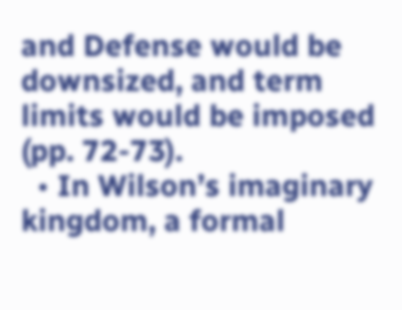and Defense would be downsized, and term limits would be imposed (pp. 72-73).
  • In Wilson’s imaginary kingdom, a formal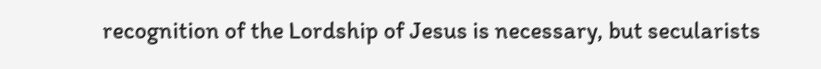recognition of the Lordship of Jesus is necessary, but secularists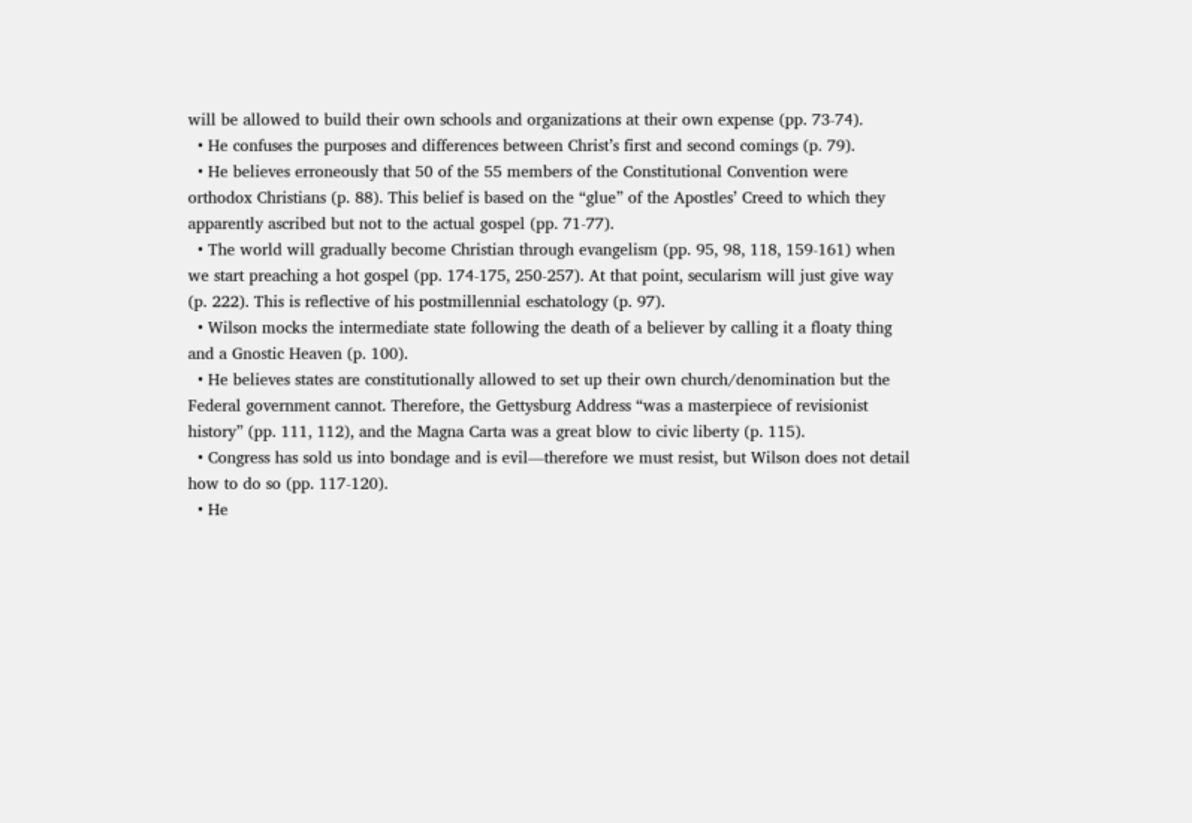will be allowed to build their own schools and organizations at their own expense (pp. 73-74).
  • He confuses the purposes and differences between Christ’s first and second comings (p. 79).
  • He believes erroneously that 50 of the 55 members of the Constitutional Convention were orthodox Christians (p. 88). This belief is based on the “glue” of the Apostles’ Creed to which they apparently ascribed but not to the actual gospel (pp. 71-77).
  • The world will gradually become Christian through evangelism (pp. 95, 98, 118, 159-161) when we start preaching a hot gospel (pp. 174-175, 250-257). At that point, secularism will just give way (p. 222). This is reflective of his postmillennial eschatology (p. 97).
  • Wilson mocks the intermediate state following the death of a believer by calling it a floaty thing and a Gnostic Heaven (p. 100).
  • He believes states are constitutionally allowed to set up their own church/denomination but the Federal government cannot. Therefore, the Gettysburg Address “was a masterpiece of revisionist history” (pp. 111, 112), and the Magna Carta was a great blow to civic liberty (p. 115).
  • Congress has sold us into bondage and is evil—therefore we must resist, but Wilson does not detail how to do so (pp. 117-120).
  • He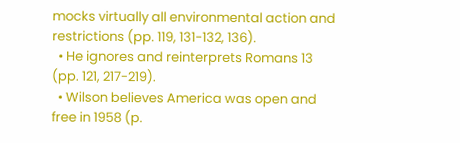mocks virtually all environmental action and restrictions (pp. 119, 131-132, 136).
  • He ignores and reinterprets Romans 13 (pp. 121, 217-219).
  • Wilson believes America was open and free in 1958 (p.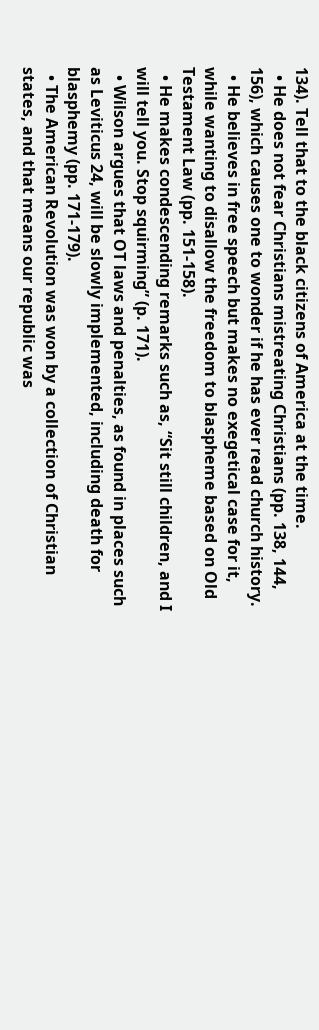134). Tell that to the black citizens of America at the time.
  • He does not fear Christians mistreating Christians (pp. 138, 144, 156), which causes one to wonder if he has ever read church history.
  • He believes in free speech but makes no exegetical case for it, while wanting to disallow the freedom to blaspheme based on Old Testament Law (pp. 151-158).
  • He makes condescending remarks such as, “Sit still children, and I will tell you. Stop squirming” (p. 171).
  • Wilson argues that OT laws and penalties, as found in places such as Leviticus 24, will be slowly implemented, including death for blasphemy (pp. 171-179).
  • The American Revolution was won by a collection of Christian states, and that means our republic was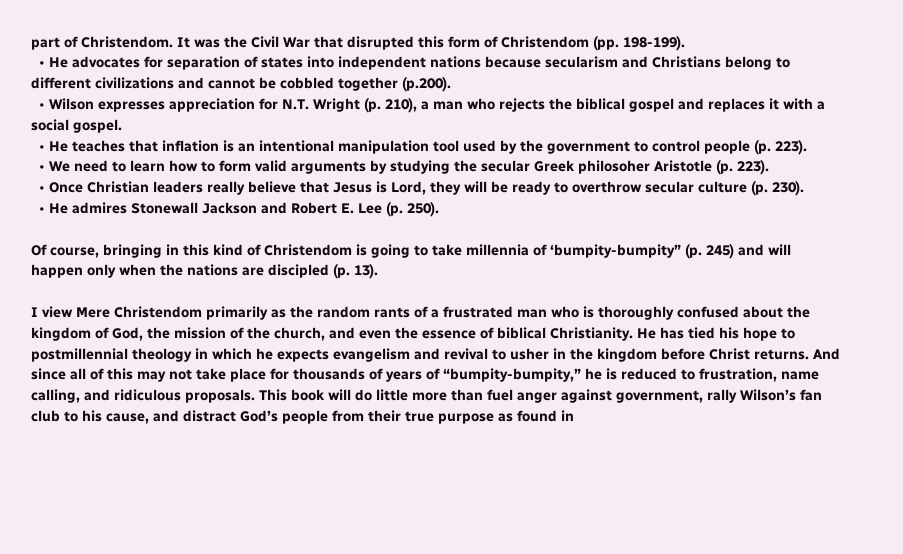part of Christendom. It was the Civil War that disrupted this form of Christendom (pp. 198-199).
  • He advocates for separation of states into independent nations because secularism and Christians belong to different civilizations and cannot be cobbled together (p.200).
  • Wilson expresses appreciation for N.T. Wright (p. 210), a man who rejects the biblical gospel and replaces it with a social gospel.
  • He teaches that inflation is an intentional manipulation tool used by the government to control people (p. 223).
  • We need to learn how to form valid arguments by studying the secular Greek philosoher Aristotle (p. 223).
  • Once Christian leaders really believe that Jesus is Lord, they will be ready to overthrow secular culture (p. 230).
  • He admires Stonewall Jackson and Robert E. Lee (p. 250).

Of course, bringing in this kind of Christendom is going to take millennia of ‘bumpity-bumpity” (p. 245) and will happen only when the nations are discipled (p. 13).

I view Mere Christendom primarily as the random rants of a frustrated man who is thoroughly confused about the kingdom of God, the mission of the church, and even the essence of biblical Christianity. He has tied his hope to postmillennial theology in which he expects evangelism and revival to usher in the kingdom before Christ returns. And since all of this may not take place for thousands of years of “bumpity-bumpity,” he is reduced to frustration, name calling, and ridiculous proposals. This book will do little more than fuel anger against government, rally Wilson’s fan club to his cause, and distract God’s people from their true purpose as found in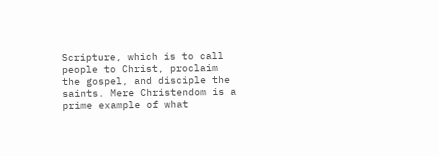Scripture, which is to call people to Christ, proclaim the gospel, and disciple the saints. Mere Christendom is a prime example of what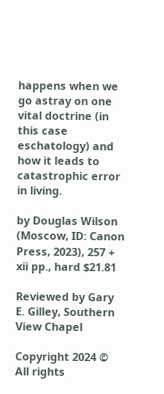happens when we go astray on one vital doctrine (in this case eschatology) and how it leads to catastrophic error in living.

by Douglas Wilson (Moscow, ID: Canon Press, 2023), 257 + xii pp., hard $21.81

Reviewed by Gary E. Gilley, Southern View Chapel

Copyright 2024 © All rights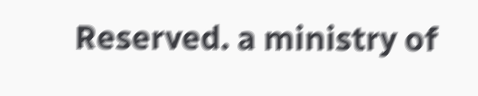Reserved. a ministry of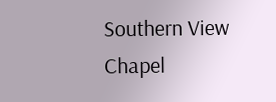Southern View Chapel